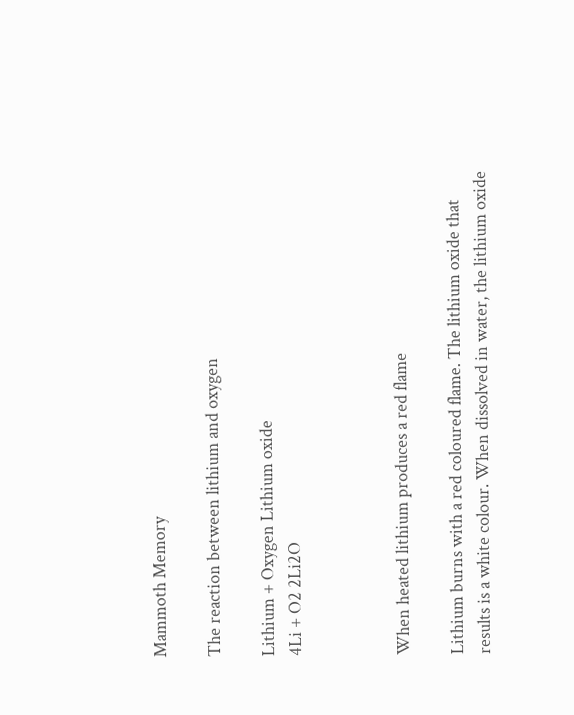Mammoth Memory

The reaction between lithium and oxygen

Lithium + Oxygen Lithium oxide
4Li + O2 2Li2O



When heated lithium produces a red flame

Lithium burns with a red coloured flame. The lithium oxide that results is a white colour. When dissolved in water, the lithium oxide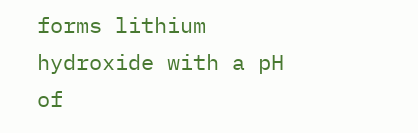forms lithium hydroxide with a pH of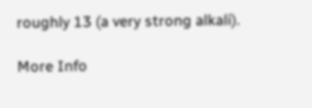roughly 13 (a very strong alkali).

More Info